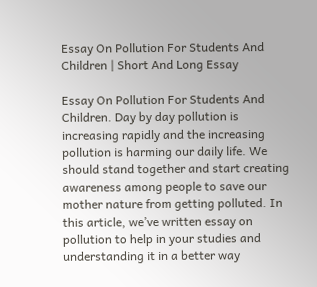Essay On Pollution For Students And Children | Short And Long Essay

Essay On Pollution For Students And Children. Day by day pollution is increasing rapidly and the increasing pollution is harming our daily life. We should stand together and start creating awareness among people to save our mother nature from getting polluted. In this article, we’ve written essay on pollution to help in your studies and understanding it in a better way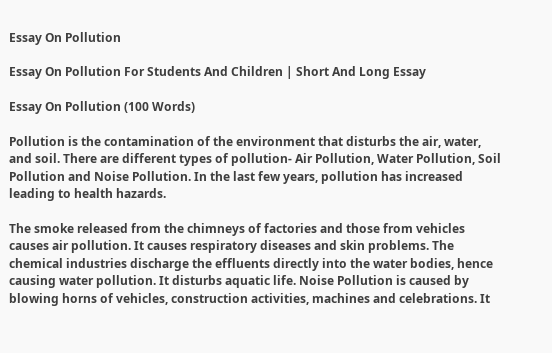Essay On Pollution

Essay On Pollution For Students And Children | Short And Long Essay

Essay On Pollution (100 Words)

Pollution is the contamination of the environment that disturbs the air, water, and soil. There are different types of pollution- Air Pollution, Water Pollution, Soil Pollution and Noise Pollution. In the last few years, pollution has increased leading to health hazards.

The smoke released from the chimneys of factories and those from vehicles causes air pollution. It causes respiratory diseases and skin problems. The chemical industries discharge the effluents directly into the water bodies, hence causing water pollution. It disturbs aquatic life. Noise Pollution is caused by blowing horns of vehicles, construction activities, machines and celebrations. It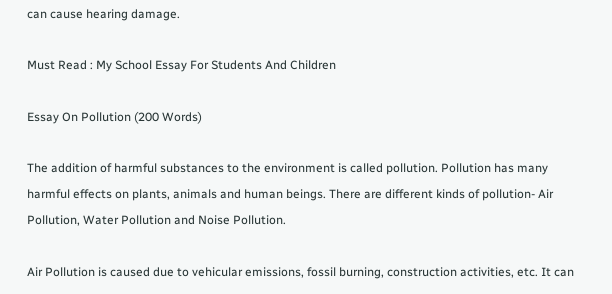can cause hearing damage.

Must Read : My School Essay For Students And Children

Essay On Pollution (200 Words)

The addition of harmful substances to the environment is called pollution. Pollution has many harmful effects on plants, animals and human beings. There are different kinds of pollution- Air Pollution, Water Pollution and Noise Pollution.

Air Pollution is caused due to vehicular emissions, fossil burning, construction activities, etc. It can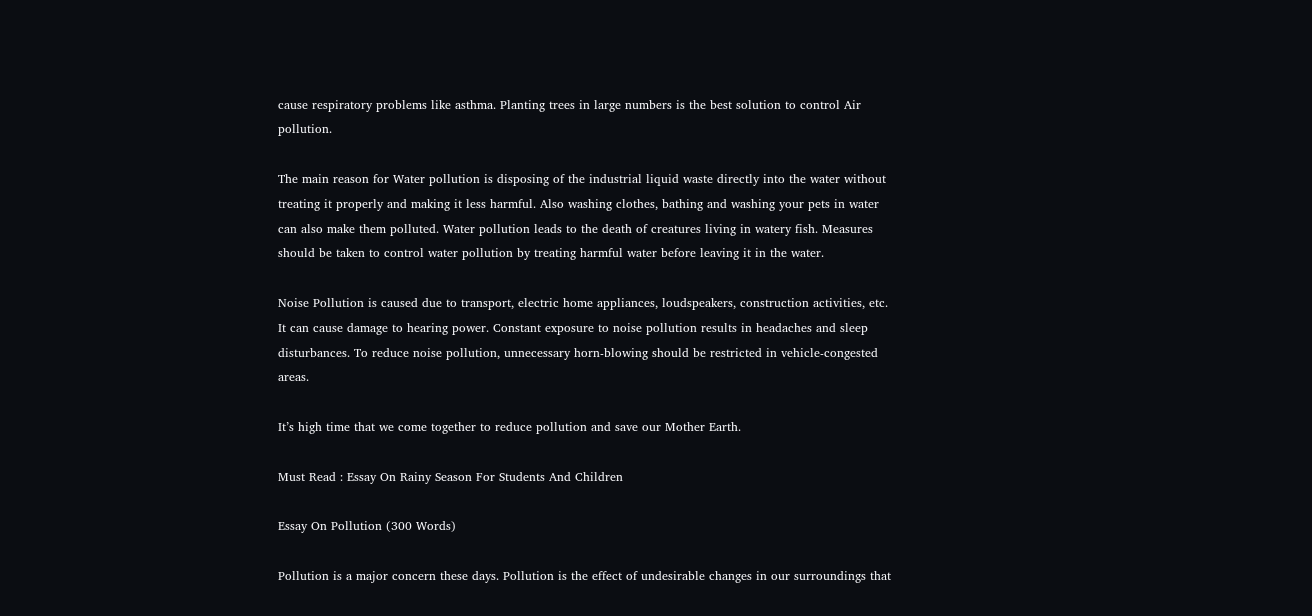cause respiratory problems like asthma. Planting trees in large numbers is the best solution to control Air pollution.

The main reason for Water pollution is disposing of the industrial liquid waste directly into the water without treating it properly and making it less harmful. Also washing clothes, bathing and washing your pets in water can also make them polluted. Water pollution leads to the death of creatures living in watery fish. Measures should be taken to control water pollution by treating harmful water before leaving it in the water.

Noise Pollution is caused due to transport, electric home appliances, loudspeakers, construction activities, etc. It can cause damage to hearing power. Constant exposure to noise pollution results in headaches and sleep disturbances. To reduce noise pollution, unnecessary horn-blowing should be restricted in vehicle-congested areas.

It’s high time that we come together to reduce pollution and save our Mother Earth.

Must Read : Essay On Rainy Season For Students And Children

Essay On Pollution (300 Words)

Pollution is a major concern these days. Pollution is the effect of undesirable changes in our surroundings that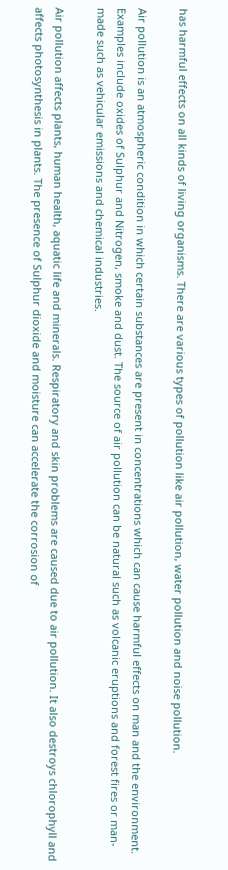has harmful effects on all kinds of living organisms. There are various types of pollution like air pollution, water pollution and noise pollution.

Air pollution is an atmospheric condition in which certain substances are present in concentrations which can cause harmful effects on man and the environment. Examples include oxides of Sulphur and Nitrogen, smoke and dust. The source of air pollution can be natural such as volcanic eruptions and forest fires or man-made such as vehicular emissions and chemical industries.

Air pollution affects plants, human health, aquatic life and minerals. Respiratory and skin problems are caused due to air pollution. It also destroys chlorophyll and affects photosynthesis in plants. The presence of Sulphur dioxide and moisture can accelerate the corrosion of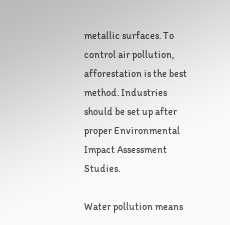metallic surfaces. To control air pollution, afforestation is the best method. Industries should be set up after proper Environmental Impact Assessment Studies.

Water pollution means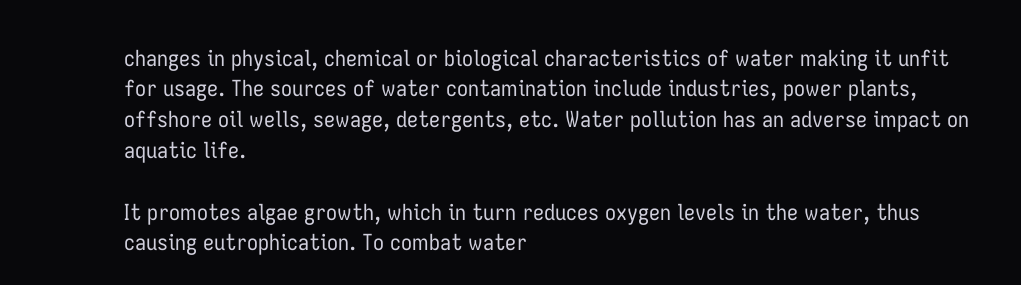changes in physical, chemical or biological characteristics of water making it unfit for usage. The sources of water contamination include industries, power plants, offshore oil wells, sewage, detergents, etc. Water pollution has an adverse impact on aquatic life.

It promotes algae growth, which in turn reduces oxygen levels in the water, thus causing eutrophication. To combat water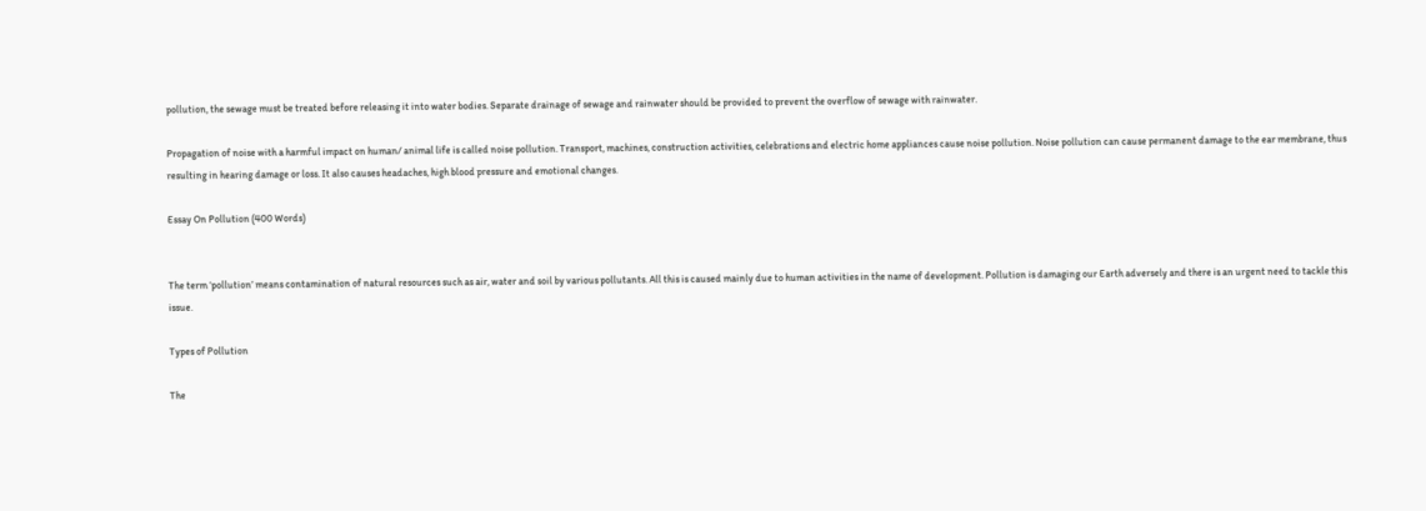pollution, the sewage must be treated before releasing it into water bodies. Separate drainage of sewage and rainwater should be provided to prevent the overflow of sewage with rainwater.

Propagation of noise with a harmful impact on human/ animal life is called noise pollution. Transport, machines, construction activities, celebrations and electric home appliances cause noise pollution. Noise pollution can cause permanent damage to the ear membrane, thus resulting in hearing damage or loss. It also causes headaches, high blood pressure and emotional changes.

Essay On Pollution (400 Words)


The term ‘pollution’ means contamination of natural resources such as air, water and soil by various pollutants. All this is caused mainly due to human activities in the name of development. Pollution is damaging our Earth adversely and there is an urgent need to tackle this issue.

Types of Pollution

The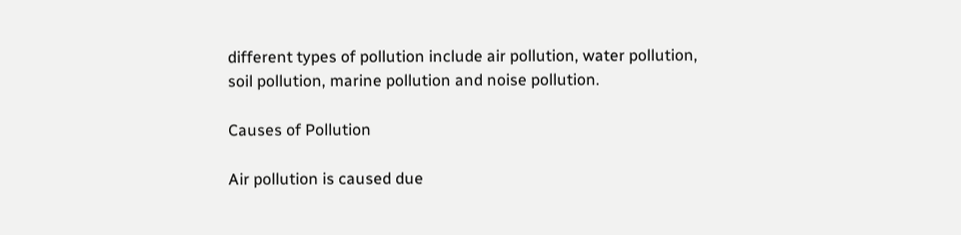different types of pollution include air pollution, water pollution, soil pollution, marine pollution and noise pollution.

Causes of Pollution

Air pollution is caused due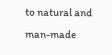to natural and man-made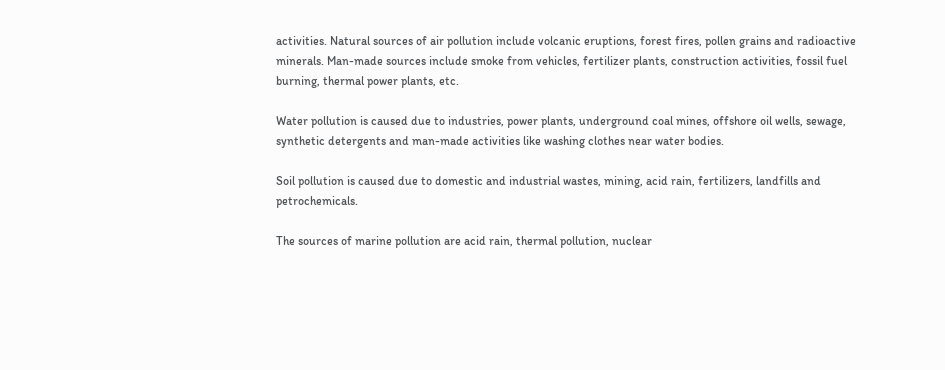activities. Natural sources of air pollution include volcanic eruptions, forest fires, pollen grains and radioactive minerals. Man-made sources include smoke from vehicles, fertilizer plants, construction activities, fossil fuel burning, thermal power plants, etc.

Water pollution is caused due to industries, power plants, underground coal mines, offshore oil wells, sewage, synthetic detergents and man-made activities like washing clothes near water bodies.

Soil pollution is caused due to domestic and industrial wastes, mining, acid rain, fertilizers, landfills and petrochemicals.

The sources of marine pollution are acid rain, thermal pollution, nuclear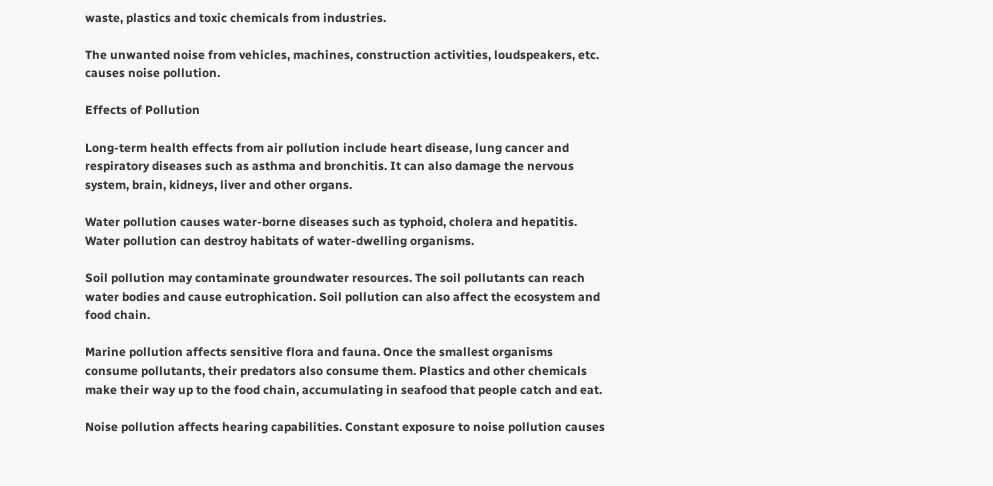waste, plastics and toxic chemicals from industries.

The unwanted noise from vehicles, machines, construction activities, loudspeakers, etc. causes noise pollution.

Effects of Pollution

Long-term health effects from air pollution include heart disease, lung cancer and respiratory diseases such as asthma and bronchitis. It can also damage the nervous system, brain, kidneys, liver and other organs.

Water pollution causes water-borne diseases such as typhoid, cholera and hepatitis. Water pollution can destroy habitats of water-dwelling organisms.

Soil pollution may contaminate groundwater resources. The soil pollutants can reach water bodies and cause eutrophication. Soil pollution can also affect the ecosystem and food chain.

Marine pollution affects sensitive flora and fauna. Once the smallest organisms consume pollutants, their predators also consume them. Plastics and other chemicals make their way up to the food chain, accumulating in seafood that people catch and eat.

Noise pollution affects hearing capabilities. Constant exposure to noise pollution causes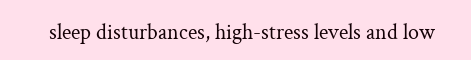sleep disturbances, high-stress levels and low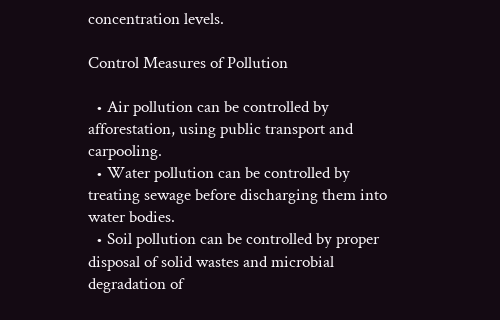concentration levels.

Control Measures of Pollution

  • Air pollution can be controlled by afforestation, using public transport and carpooling.
  • Water pollution can be controlled by treating sewage before discharging them into water bodies.
  • Soil pollution can be controlled by proper disposal of solid wastes and microbial degradation of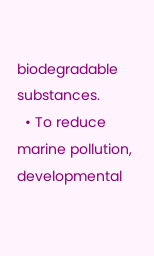biodegradable substances.
  • To reduce marine pollution, developmental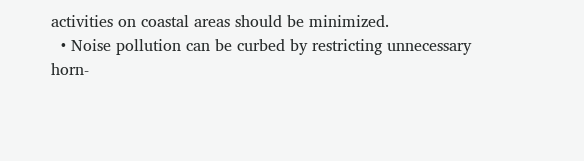activities on coastal areas should be minimized.
  • Noise pollution can be curbed by restricting unnecessary horn-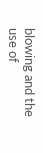blowing and the use of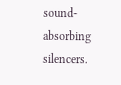sound-absorbing silencers.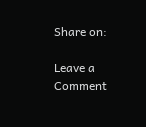Share on:

Leave a Comment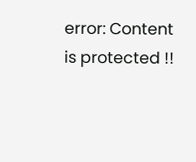error: Content is protected !!